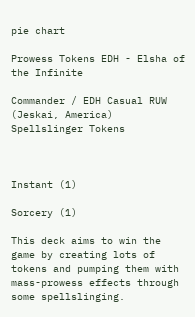pie chart

Prowess Tokens EDH - Elsha of the Infinite

Commander / EDH Casual RUW (Jeskai, America) Spellslinger Tokens



Instant (1)

Sorcery (1)

This deck aims to win the game by creating lots of tokens and pumping them with mass-prowess effects through some spellslinging.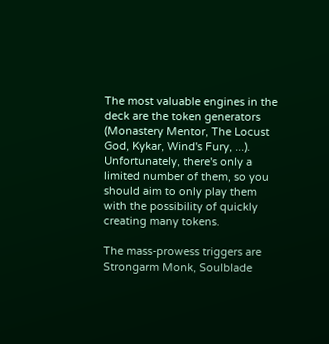The most valuable engines in the deck are the token generators (Monastery Mentor, The Locust God, Kykar, Wind's Fury, ...). Unfortunately, there's only a limited number of them, so you should aim to only play them with the possibility of quickly creating many tokens.

The mass-prowess triggers are Strongarm Monk, Soulblade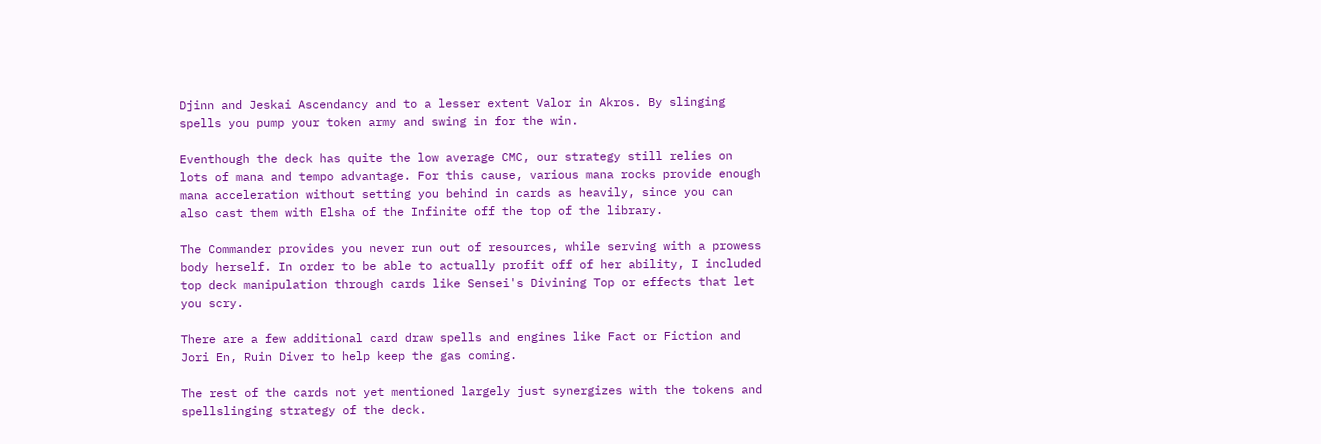Djinn and Jeskai Ascendancy and to a lesser extent Valor in Akros. By slinging spells you pump your token army and swing in for the win.

Eventhough the deck has quite the low average CMC, our strategy still relies on lots of mana and tempo advantage. For this cause, various mana rocks provide enough mana acceleration without setting you behind in cards as heavily, since you can also cast them with Elsha of the Infinite off the top of the library.

The Commander provides you never run out of resources, while serving with a prowess body herself. In order to be able to actually profit off of her ability, I included top deck manipulation through cards like Sensei's Divining Top or effects that let you scry.

There are a few additional card draw spells and engines like Fact or Fiction and Jori En, Ruin Diver to help keep the gas coming.

The rest of the cards not yet mentioned largely just synergizes with the tokens and spellslinging strategy of the deck.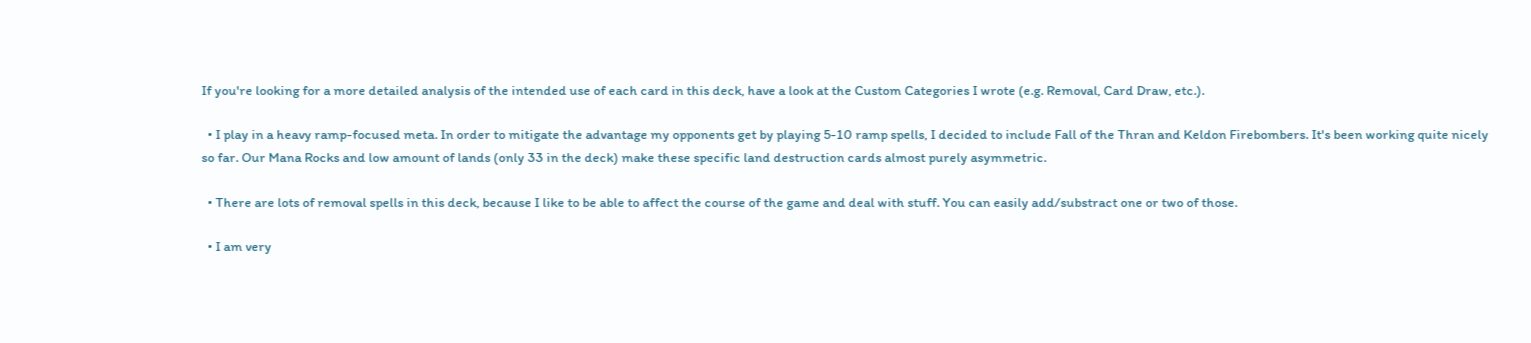If you're looking for a more detailed analysis of the intended use of each card in this deck, have a look at the Custom Categories I wrote (e.g. Removal, Card Draw, etc.).

  • I play in a heavy ramp-focused meta. In order to mitigate the advantage my opponents get by playing 5-10 ramp spells, I decided to include Fall of the Thran and Keldon Firebombers. It's been working quite nicely so far. Our Mana Rocks and low amount of lands (only 33 in the deck) make these specific land destruction cards almost purely asymmetric.

  • There are lots of removal spells in this deck, because I like to be able to affect the course of the game and deal with stuff. You can easily add/substract one or two of those.

  • I am very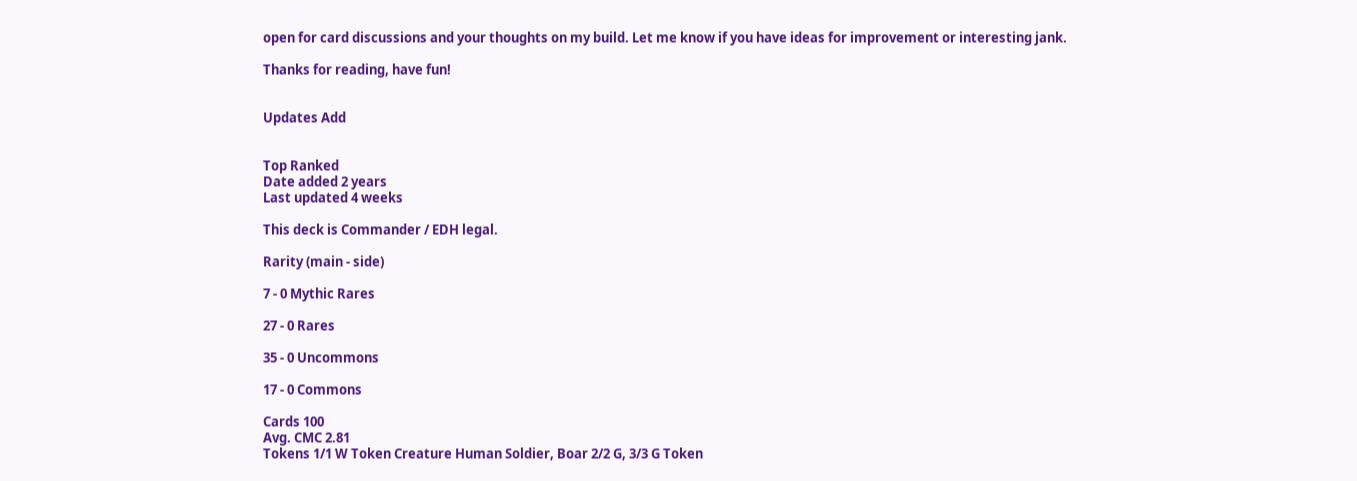open for card discussions and your thoughts on my build. Let me know if you have ideas for improvement or interesting jank.

Thanks for reading, have fun!


Updates Add


Top Ranked
Date added 2 years
Last updated 4 weeks

This deck is Commander / EDH legal.

Rarity (main - side)

7 - 0 Mythic Rares

27 - 0 Rares

35 - 0 Uncommons

17 - 0 Commons

Cards 100
Avg. CMC 2.81
Tokens 1/1 W Token Creature Human Soldier, Boar 2/2 G, 3/3 G Token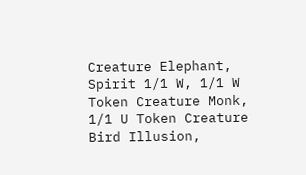Creature Elephant, Spirit 1/1 W, 1/1 W Token Creature Monk, 1/1 U Token Creature Bird Illusion,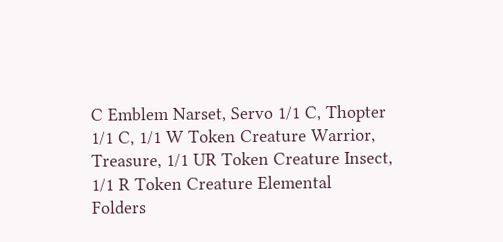C Emblem Narset, Servo 1/1 C, Thopter 1/1 C, 1/1 W Token Creature Warrior, Treasure, 1/1 UR Token Creature Insect, 1/1 R Token Creature Elemental
Folders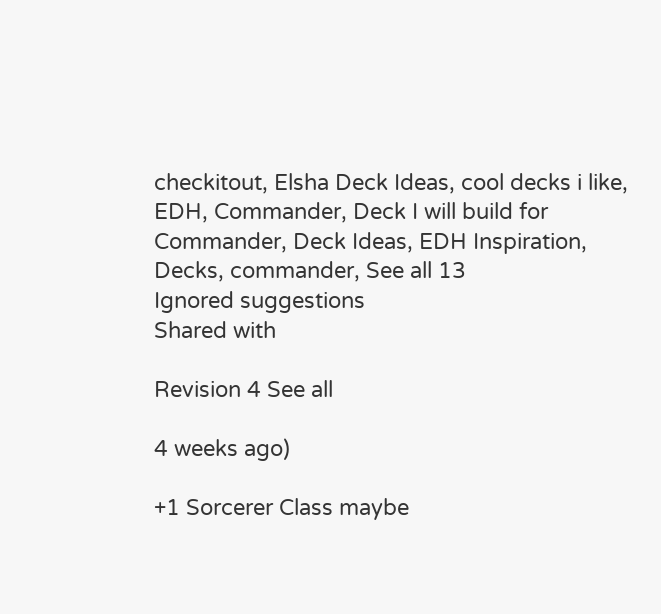checkitout, Elsha Deck Ideas, cool decks i like, EDH, Commander, Deck I will build for Commander, Deck Ideas, EDH Inspiration, Decks, commander, See all 13
Ignored suggestions
Shared with

Revision 4 See all

4 weeks ago)

+1 Sorcerer Class maybe